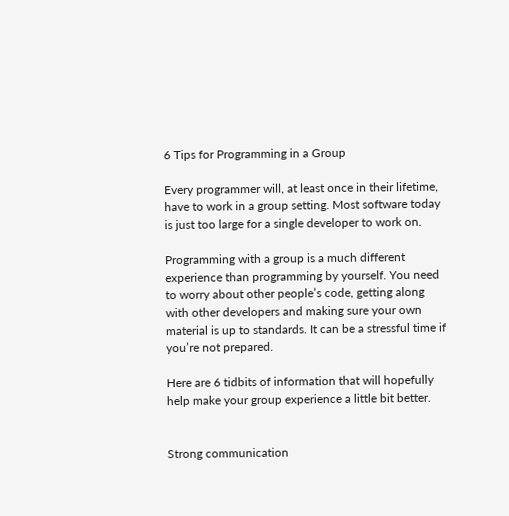6 Tips for Programming in a Group

Every programmer will, at least once in their lifetime, have to work in a group setting. Most software today is just too large for a single developer to work on.

Programming with a group is a much different experience than programming by yourself. You need to worry about other people’s code, getting along with other developers and making sure your own material is up to standards. It can be a stressful time if you’re not prepared.

Here are 6 tidbits of information that will hopefully help make your group experience a little bit better.


Strong communication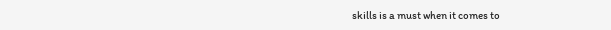skills is a must when it comes to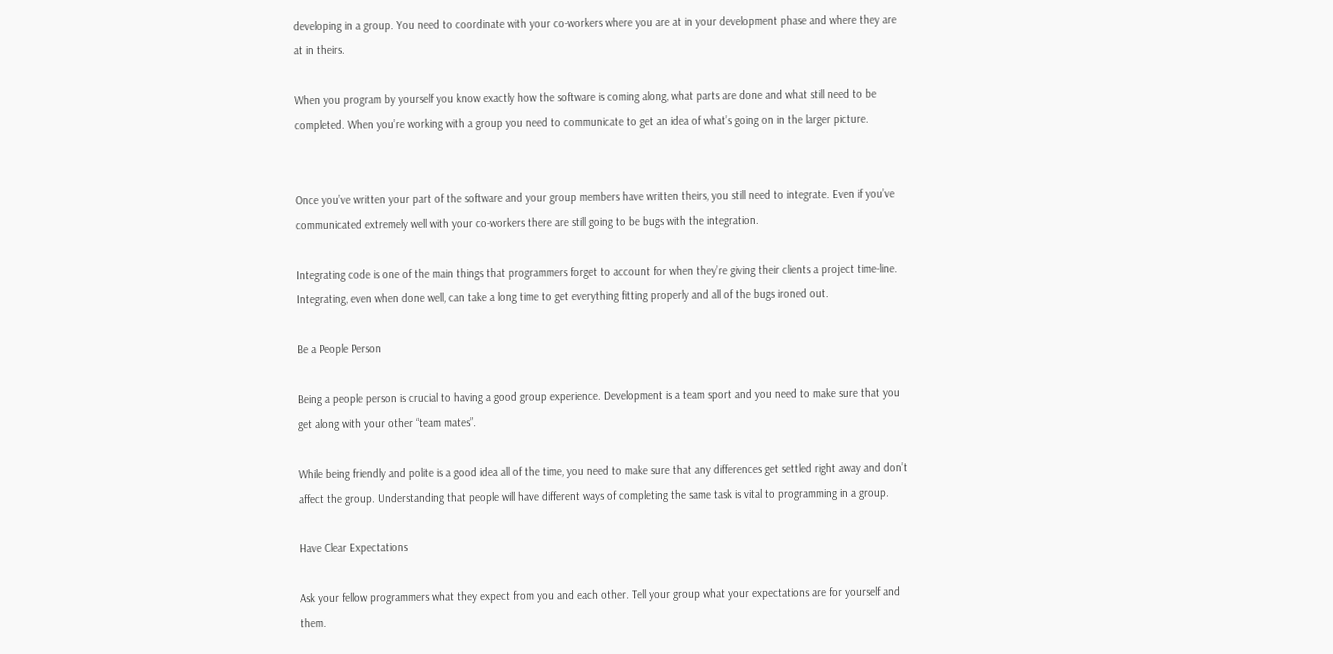developing in a group. You need to coordinate with your co-workers where you are at in your development phase and where they are at in theirs.

When you program by yourself you know exactly how the software is coming along, what parts are done and what still need to be completed. When you’re working with a group you need to communicate to get an idea of what’s going on in the larger picture.


Once you’ve written your part of the software and your group members have written theirs, you still need to integrate. Even if you’ve communicated extremely well with your co-workers there are still going to be bugs with the integration.

Integrating code is one of the main things that programmers forget to account for when they’re giving their clients a project time-line. Integrating, even when done well, can take a long time to get everything fitting properly and all of the bugs ironed out.

Be a People Person

Being a people person is crucial to having a good group experience. Development is a team sport and you need to make sure that you get along with your other “team mates”.

While being friendly and polite is a good idea all of the time, you need to make sure that any differences get settled right away and don’t affect the group. Understanding that people will have different ways of completing the same task is vital to programming in a group.

Have Clear Expectations

Ask your fellow programmers what they expect from you and each other. Tell your group what your expectations are for yourself and them.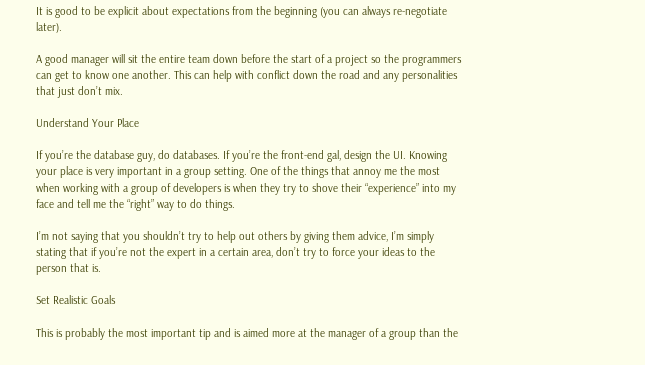It is good to be explicit about expectations from the beginning (you can always re-negotiate later).

A good manager will sit the entire team down before the start of a project so the programmers can get to know one another. This can help with conflict down the road and any personalities that just don’t mix.

Understand Your Place

If you’re the database guy, do databases. If you’re the front-end gal, design the UI. Knowing your place is very important in a group setting. One of the things that annoy me the most when working with a group of developers is when they try to shove their “experience” into my face and tell me the “right” way to do things.

I’m not saying that you shouldn’t try to help out others by giving them advice, I’m simply stating that if you’re not the expert in a certain area, don’t try to force your ideas to the person that is.

Set Realistic Goals

This is probably the most important tip and is aimed more at the manager of a group than the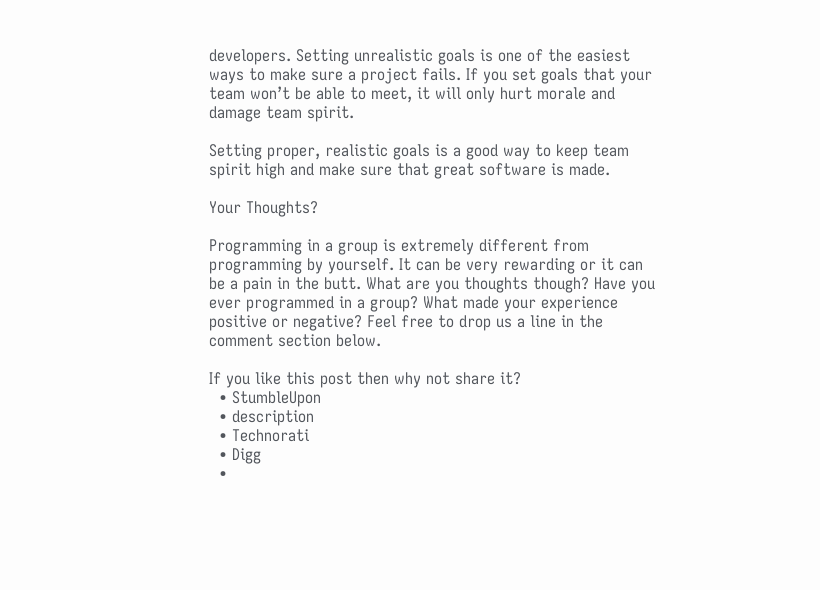developers. Setting unrealistic goals is one of the easiest ways to make sure a project fails. If you set goals that your team won’t be able to meet, it will only hurt morale and damage team spirit.

Setting proper, realistic goals is a good way to keep team spirit high and make sure that great software is made.

Your Thoughts?

Programming in a group is extremely different from programming by yourself. It can be very rewarding or it can be a pain in the butt. What are you thoughts though? Have you ever programmed in a group? What made your experience positive or negative? Feel free to drop us a line in the comment section below.

If you like this post then why not share it?
  • StumbleUpon
  • description
  • Technorati
  • Digg
  •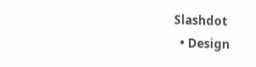Slashdot
  • Design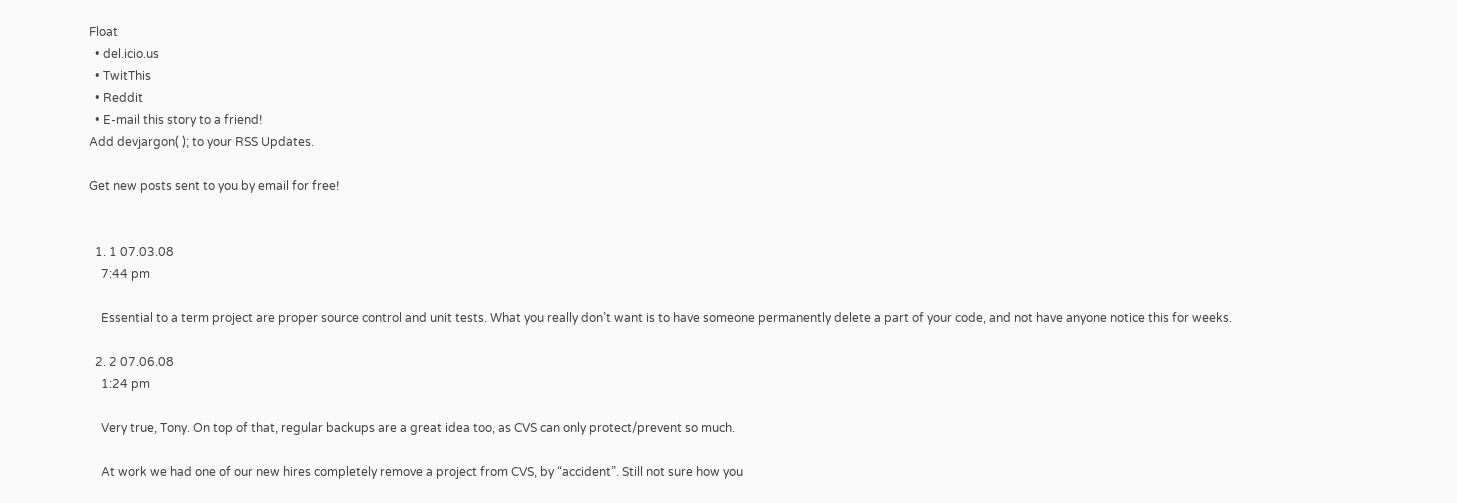Float
  • del.icio.us
  • TwitThis
  • Reddit
  • E-mail this story to a friend!
Add devjargon( ); to your RSS Updates.

Get new posts sent to you by email for free!


  1. 1 07.03.08
    7:44 pm

    Essential to a term project are proper source control and unit tests. What you really don’t want is to have someone permanently delete a part of your code, and not have anyone notice this for weeks.

  2. 2 07.06.08
    1:24 pm

    Very true, Tony. On top of that, regular backups are a great idea too, as CVS can only protect/prevent so much.

    At work we had one of our new hires completely remove a project from CVS, by “accident”. Still not sure how you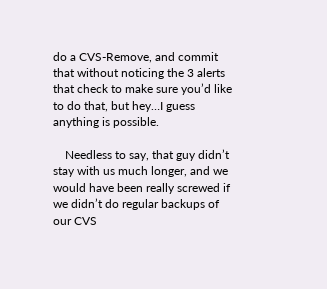do a CVS-Remove, and commit that without noticing the 3 alerts that check to make sure you’d like to do that, but hey…I guess anything is possible.

    Needless to say, that guy didn’t stay with us much longer, and we would have been really screwed if we didn’t do regular backups of our CVS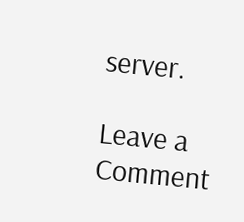server.

Leave a Comment